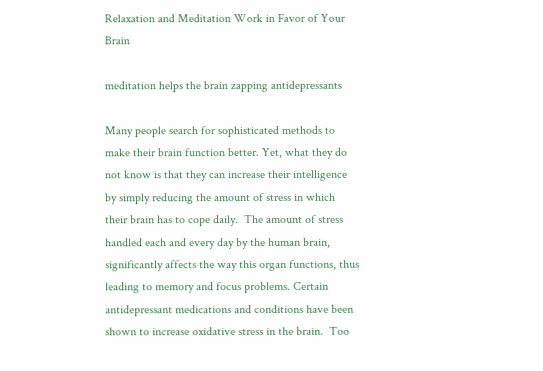Relaxation and Meditation Work in Favor of Your Brain

meditation helps the brain zapping antidepressants

Many people search for sophisticated methods to make their brain function better. Yet, what they do not know is that they can increase their intelligence by simply reducing the amount of stress in which their brain has to cope daily.  The amount of stress handled each and every day by the human brain, significantly affects the way this organ functions, thus leading to memory and focus problems. Certain antidepressant medications and conditions have been shown to increase oxidative stress in the brain.  Too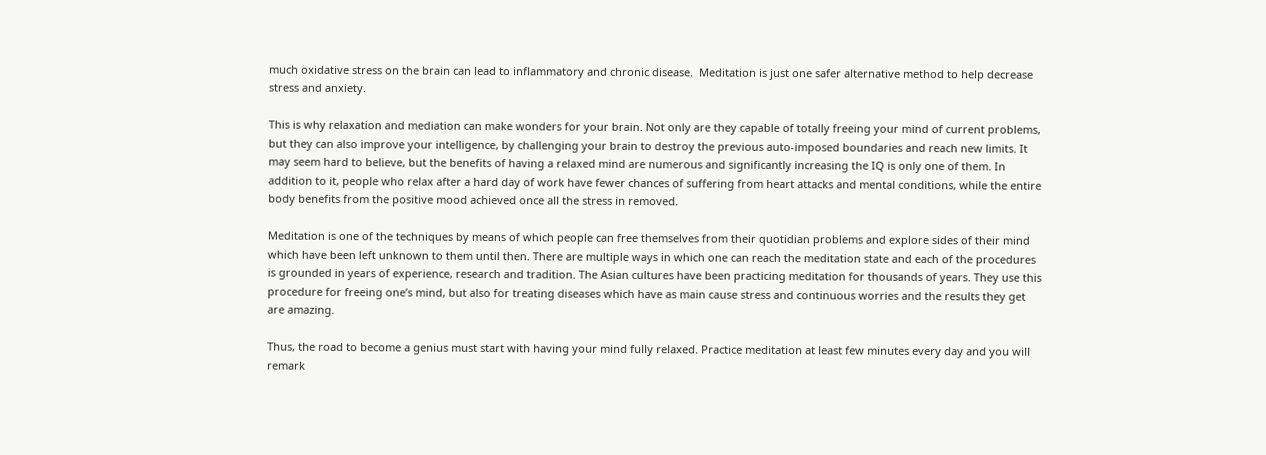much oxidative stress on the brain can lead to inflammatory and chronic disease.  Meditation is just one safer alternative method to help decrease stress and anxiety.

This is why relaxation and mediation can make wonders for your brain. Not only are they capable of totally freeing your mind of current problems, but they can also improve your intelligence, by challenging your brain to destroy the previous auto-imposed boundaries and reach new limits. It may seem hard to believe, but the benefits of having a relaxed mind are numerous and significantly increasing the IQ is only one of them. In addition to it, people who relax after a hard day of work have fewer chances of suffering from heart attacks and mental conditions, while the entire body benefits from the positive mood achieved once all the stress in removed.

Meditation is one of the techniques by means of which people can free themselves from their quotidian problems and explore sides of their mind which have been left unknown to them until then. There are multiple ways in which one can reach the meditation state and each of the procedures is grounded in years of experience, research and tradition. The Asian cultures have been practicing meditation for thousands of years. They use this procedure for freeing one’s mind, but also for treating diseases which have as main cause stress and continuous worries and the results they get are amazing.

Thus, the road to become a genius must start with having your mind fully relaxed. Practice meditation at least few minutes every day and you will remark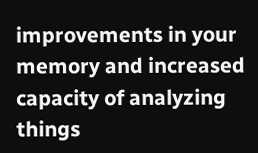improvements in your memory and increased capacity of analyzing things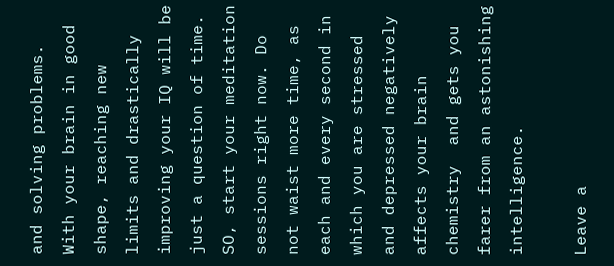and solving problems. With your brain in good shape, reaching new limits and drastically improving your IQ will be just a question of time. SO, start your meditation sessions right now. Do not waist more time, as each and every second in which you are stressed and depressed negatively affects your brain chemistry  and gets you farer from an astonishing intelligence.

Leave a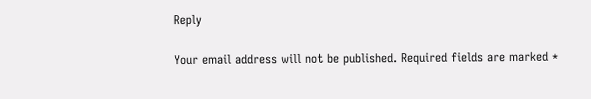Reply

Your email address will not be published. Required fields are marked *